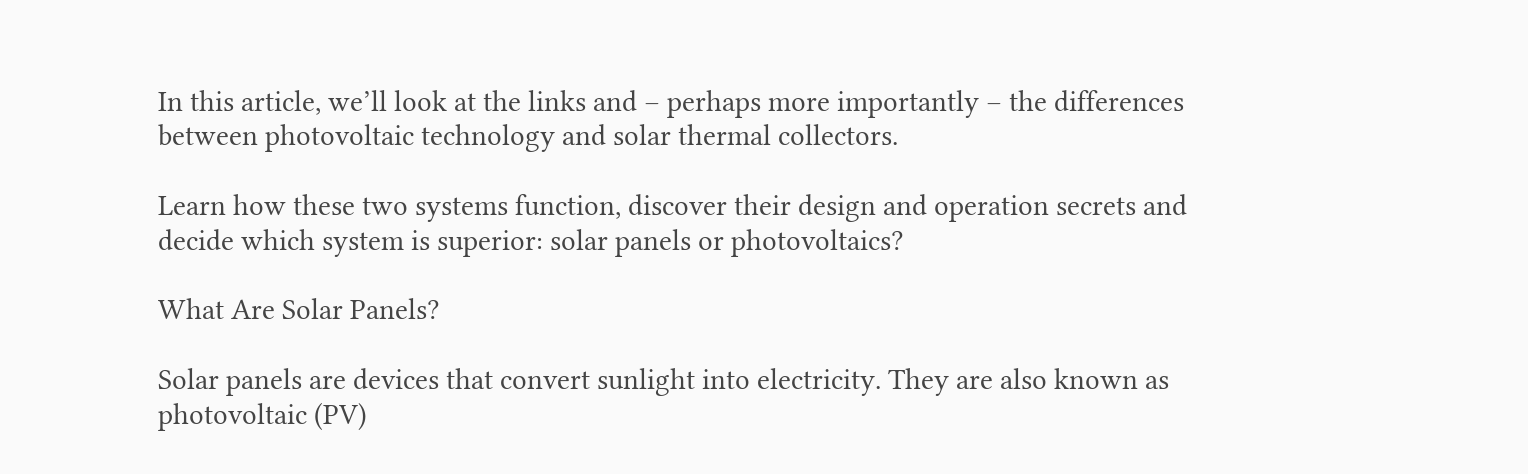In this article, we’ll look at the links and – perhaps more importantly – the differences between photovoltaic technology and solar thermal collectors.

Learn how these two systems function, discover their design and operation secrets and decide which system is superior: solar panels or photovoltaics?

What Are Solar Panels?

Solar panels are devices that convert sunlight into electricity. They are also known as photovoltaic (PV)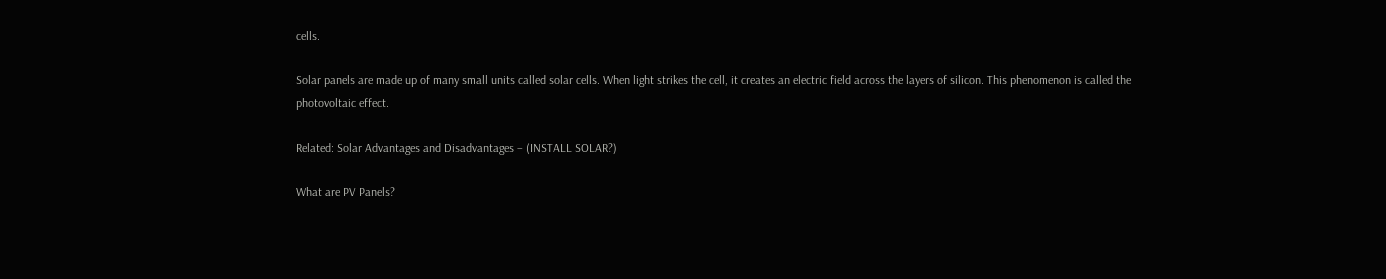cells.

Solar panels are made up of many small units called solar cells. When light strikes the cell, it creates an electric field across the layers of silicon. This phenomenon is called the photovoltaic effect.

Related: Solar Advantages and Disadvantages – (INSTALL SOLAR?)

What are PV Panels?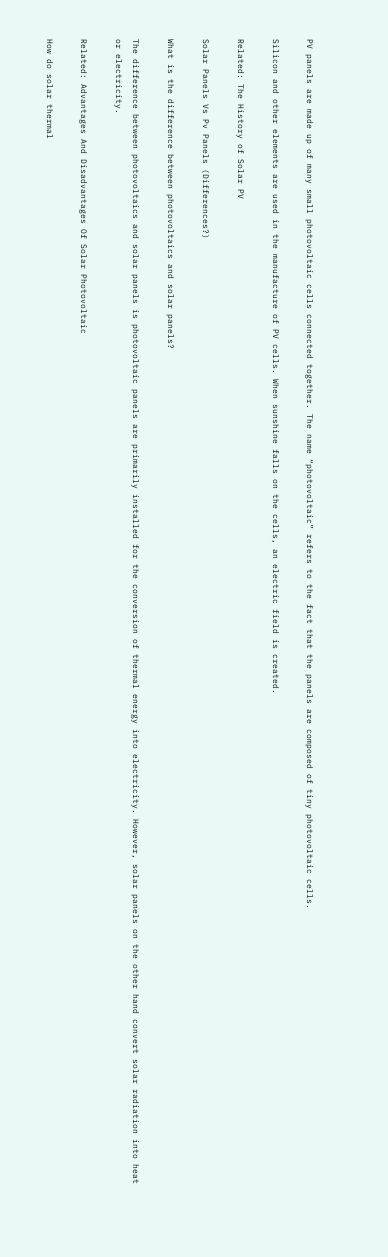PV panels are made up of many small photovoltaic cells connected together. The name “photovoltaic” refers to the fact that the panels are composed of tiny photovoltaic cells.

Silicon and other elements are used in the manufacture of PV cells. When sunshine falls on the cells, an electric field is created.

Related: The History of Solar PV

Solar Panels Vs Pv Panels (Differences?)

What is the difference between photovoltaics and solar panels?

The difference between photovoltaics and solar panels is photovoltaic panels are primarily installed for the conversion of thermal energy into electricity. However, solar panels on the other hand convert solar radiation into heat or electricity.

Related: Advantages And Disadvantages Of Solar Photovoltaic

How do solar thermal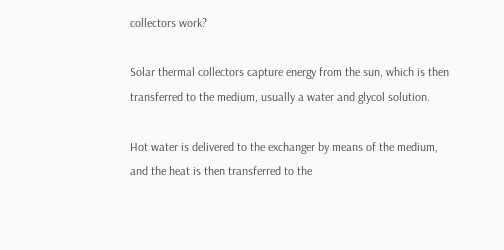collectors work?

Solar thermal collectors capture energy from the sun, which is then transferred to the medium, usually a water and glycol solution.

Hot water is delivered to the exchanger by means of the medium, and the heat is then transferred to the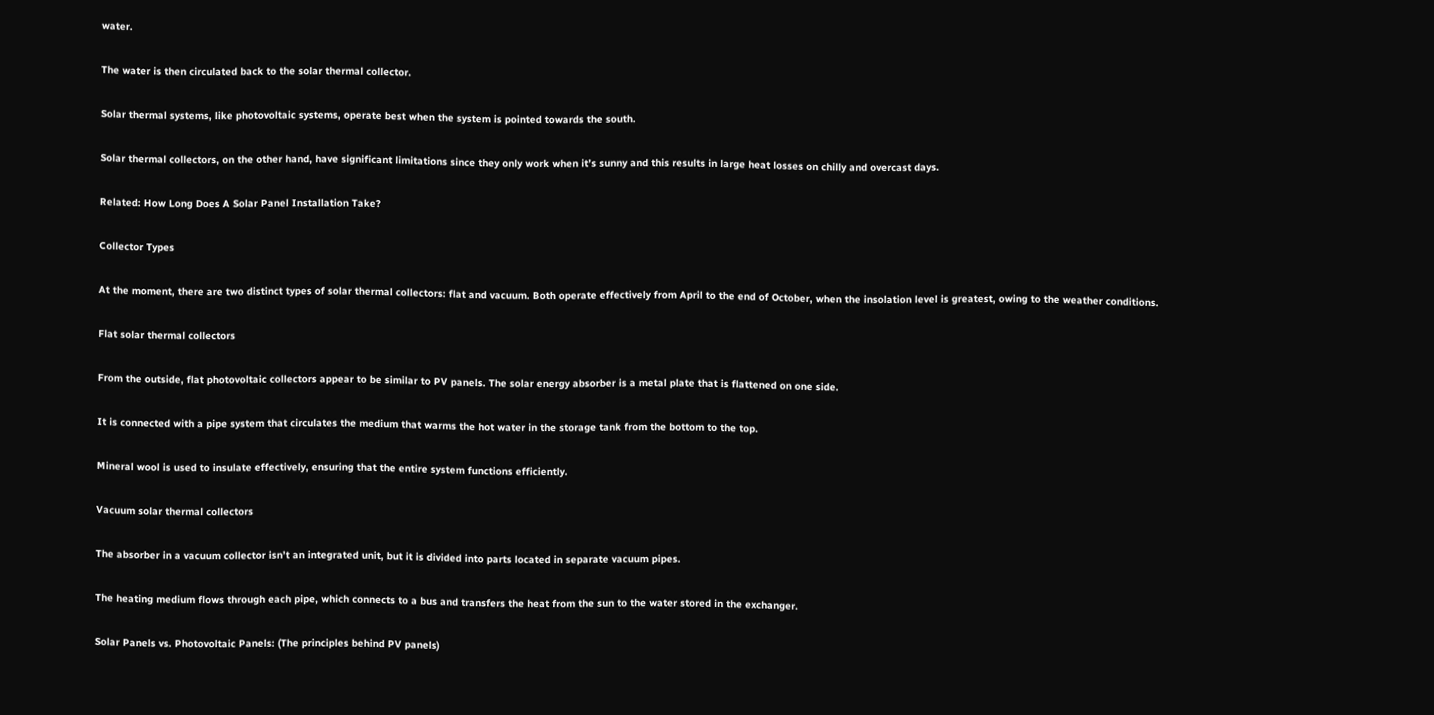water.

The water is then circulated back to the solar thermal collector.

Solar thermal systems, like photovoltaic systems, operate best when the system is pointed towards the south.

Solar thermal collectors, on the other hand, have significant limitations since they only work when it’s sunny and this results in large heat losses on chilly and overcast days.

Related: How Long Does A Solar Panel Installation Take?

Collector Types

At the moment, there are two distinct types of solar thermal collectors: flat and vacuum. Both operate effectively from April to the end of October, when the insolation level is greatest, owing to the weather conditions.

Flat solar thermal collectors

From the outside, flat photovoltaic collectors appear to be similar to PV panels. The solar energy absorber is a metal plate that is flattened on one side.

It is connected with a pipe system that circulates the medium that warms the hot water in the storage tank from the bottom to the top.

Mineral wool is used to insulate effectively, ensuring that the entire system functions efficiently.

Vacuum solar thermal collectors

The absorber in a vacuum collector isn’t an integrated unit, but it is divided into parts located in separate vacuum pipes.

The heating medium flows through each pipe, which connects to a bus and transfers the heat from the sun to the water stored in the exchanger.

Solar Panels vs. Photovoltaic Panels: (The principles behind PV panels)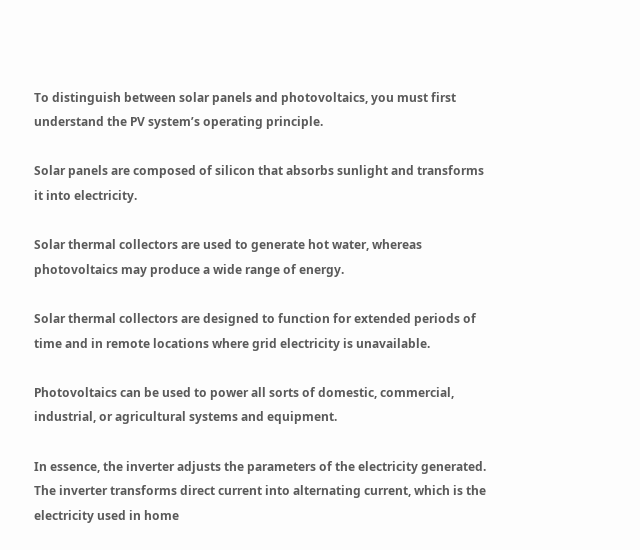To distinguish between solar panels and photovoltaics, you must first understand the PV system’s operating principle.

Solar panels are composed of silicon that absorbs sunlight and transforms it into electricity.

Solar thermal collectors are used to generate hot water, whereas photovoltaics may produce a wide range of energy.

Solar thermal collectors are designed to function for extended periods of time and in remote locations where grid electricity is unavailable.

Photovoltaics can be used to power all sorts of domestic, commercial, industrial, or agricultural systems and equipment.

In essence, the inverter adjusts the parameters of the electricity generated. The inverter transforms direct current into alternating current, which is the electricity used in home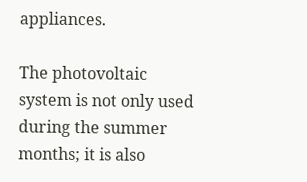appliances.

The photovoltaic system is not only used during the summer months; it is also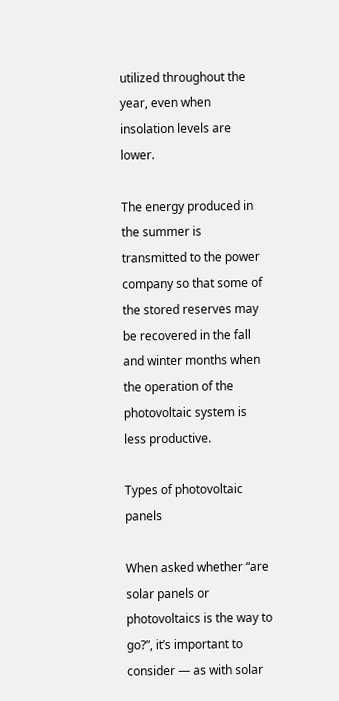utilized throughout the year, even when insolation levels are lower.

The energy produced in the summer is transmitted to the power company so that some of the stored reserves may be recovered in the fall and winter months when the operation of the photovoltaic system is less productive.

Types of photovoltaic panels

When asked whether “are solar panels or photovoltaics is the way to go?”, it’s important to consider — as with solar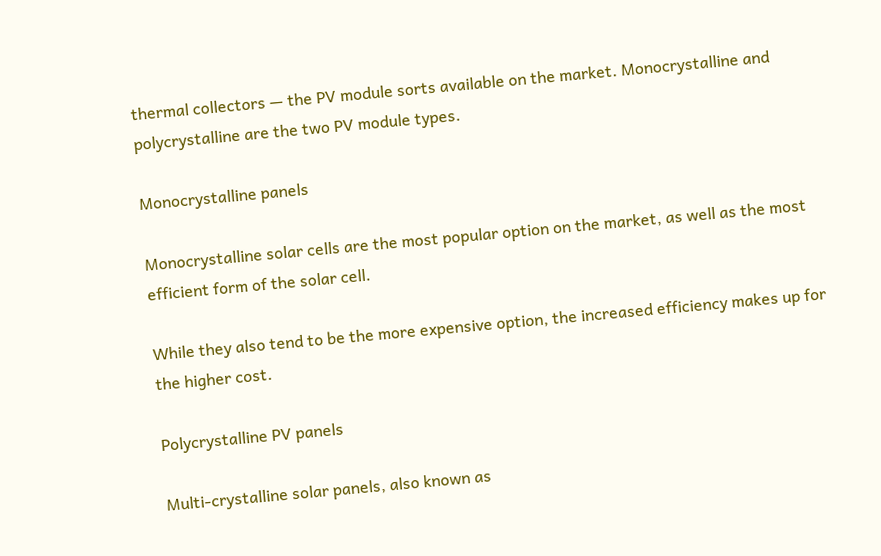thermal collectors — the PV module sorts available on the market. Monocrystalline and polycrystalline are the two PV module types.

Monocrystalline panels

Monocrystalline solar cells are the most popular option on the market, as well as the most efficient form of the solar cell.

While they also tend to be the more expensive option, the increased efficiency makes up for the higher cost.

Polycrystalline PV panels

Multi-crystalline solar panels, also known as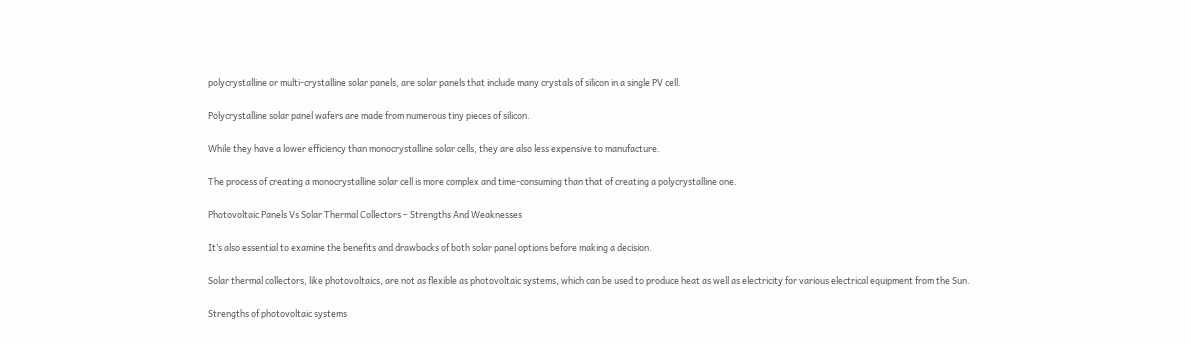polycrystalline or multi-crystalline solar panels, are solar panels that include many crystals of silicon in a single PV cell.

Polycrystalline solar panel wafers are made from numerous tiny pieces of silicon.

While they have a lower efficiency than monocrystalline solar cells, they are also less expensive to manufacture.

The process of creating a monocrystalline solar cell is more complex and time-consuming than that of creating a polycrystalline one.

Photovoltaic Panels Vs Solar Thermal Collectors – Strengths And Weaknesses

It’s also essential to examine the benefits and drawbacks of both solar panel options before making a decision.

Solar thermal collectors, like photovoltaics, are not as flexible as photovoltaic systems, which can be used to produce heat as well as electricity for various electrical equipment from the Sun.

Strengths of photovoltaic systems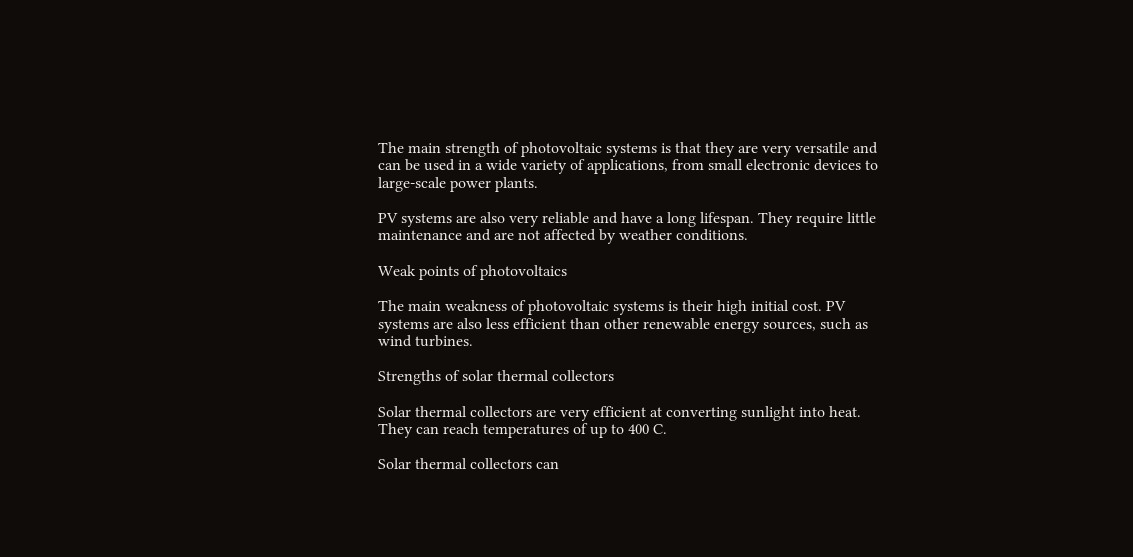The main strength of photovoltaic systems is that they are very versatile and can be used in a wide variety of applications, from small electronic devices to large-scale power plants.

PV systems are also very reliable and have a long lifespan. They require little maintenance and are not affected by weather conditions.

Weak points of photovoltaics

The main weakness of photovoltaic systems is their high initial cost. PV systems are also less efficient than other renewable energy sources, such as wind turbines.

Strengths of solar thermal collectors

Solar thermal collectors are very efficient at converting sunlight into heat. They can reach temperatures of up to 400 C.

Solar thermal collectors can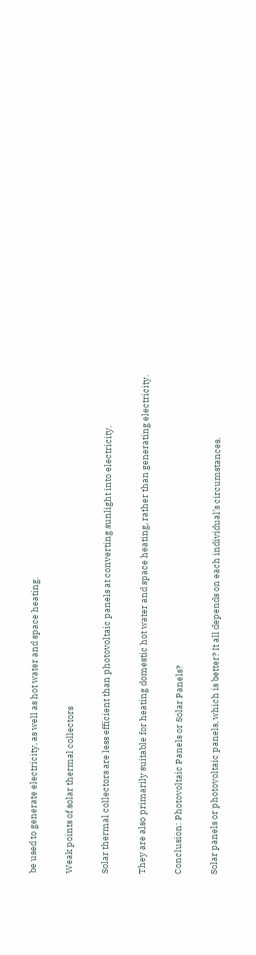be used to generate electricity, as well as hot water and space heating.

Weak points of solar thermal collectors

Solar thermal collectors are less efficient than photovoltaic panels at converting sunlight into electricity.

They are also primarily suitable for heating domestic hot water and space heating, rather than generating electricity.

Conclusion: Photovoltaic Panels or Solar Panels?

Solar panels or photovoltaic panels, which is better? It all depends on each individual’s circumstances.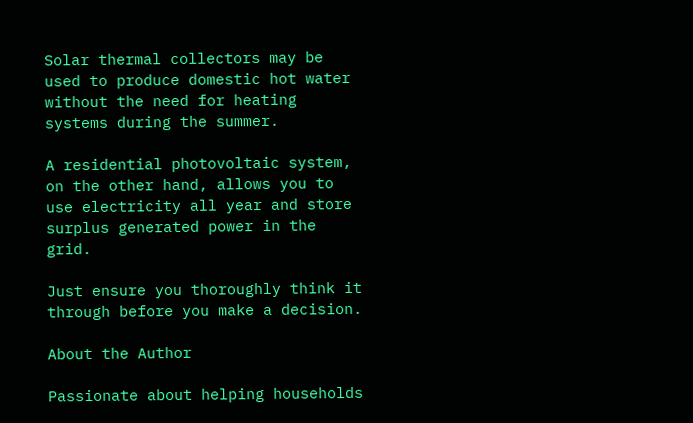Solar thermal collectors may be used to produce domestic hot water without the need for heating systems during the summer.

A residential photovoltaic system, on the other hand, allows you to use electricity all year and store surplus generated power in the grid.

Just ensure you thoroughly think it through before you make a decision.

About the Author

Passionate about helping households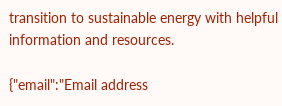transition to sustainable energy with helpful information and resources.

{"email":"Email address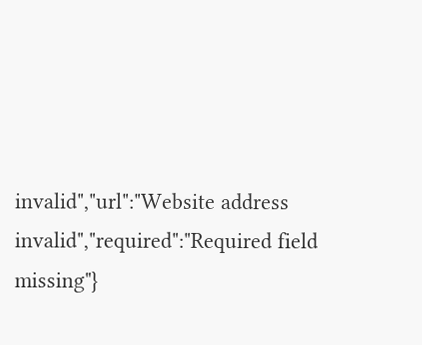invalid","url":"Website address invalid","required":"Required field missing"}